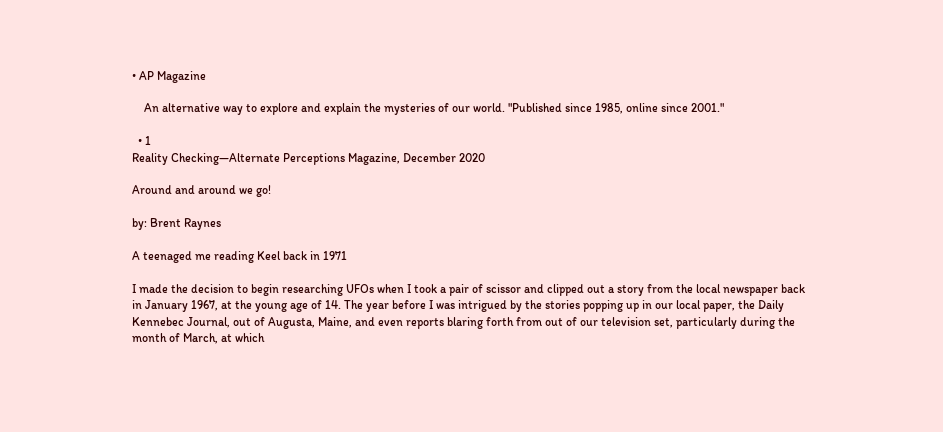• AP Magazine

    An alternative way to explore and explain the mysteries of our world. "Published since 1985, online since 2001."

  • 1
Reality Checking—Alternate Perceptions Magazine, December 2020

Around and around we go!

by: Brent Raynes

A teenaged me reading Keel back in 1971

I made the decision to begin researching UFOs when I took a pair of scissor and clipped out a story from the local newspaper back in January 1967, at the young age of 14. The year before I was intrigued by the stories popping up in our local paper, the Daily Kennebec Journal, out of Augusta, Maine, and even reports blaring forth from out of our television set, particularly during the month of March, at which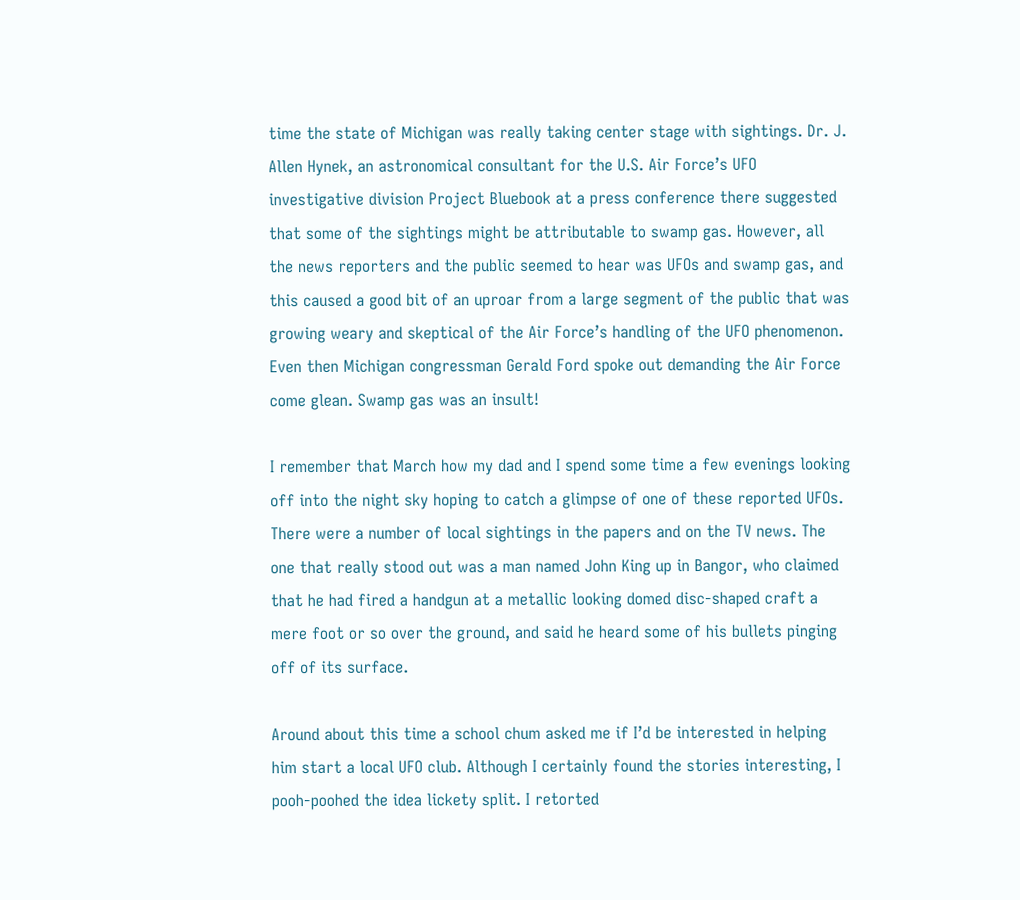time the state of Michigan was really taking center stage with sightings. Dr. J. Allen Hynek, an astronomical consultant for the U.S. Air Force’s UFO investigative division Project Bluebook at a press conference there suggested that some of the sightings might be attributable to swamp gas. However, all the news reporters and the public seemed to hear was UFOs and swamp gas, and this caused a good bit of an uproar from a large segment of the public that was growing weary and skeptical of the Air Force’s handling of the UFO phenomenon. Even then Michigan congressman Gerald Ford spoke out demanding the Air Force come glean. Swamp gas was an insult!

I remember that March how my dad and I spend some time a few evenings looking off into the night sky hoping to catch a glimpse of one of these reported UFOs. There were a number of local sightings in the papers and on the TV news. The one that really stood out was a man named John King up in Bangor, who claimed that he had fired a handgun at a metallic looking domed disc-shaped craft a mere foot or so over the ground, and said he heard some of his bullets pinging off of its surface.

Around about this time a school chum asked me if I’d be interested in helping him start a local UFO club. Although I certainly found the stories interesting, I pooh-poohed the idea lickety split. I retorted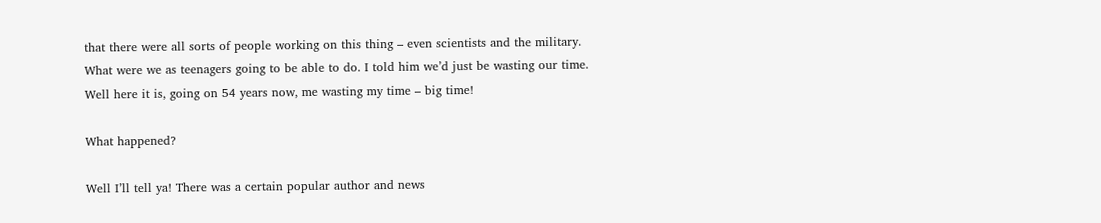that there were all sorts of people working on this thing – even scientists and the military. What were we as teenagers going to be able to do. I told him we’d just be wasting our time. Well here it is, going on 54 years now, me wasting my time – big time!

What happened?

Well I’ll tell ya! There was a certain popular author and news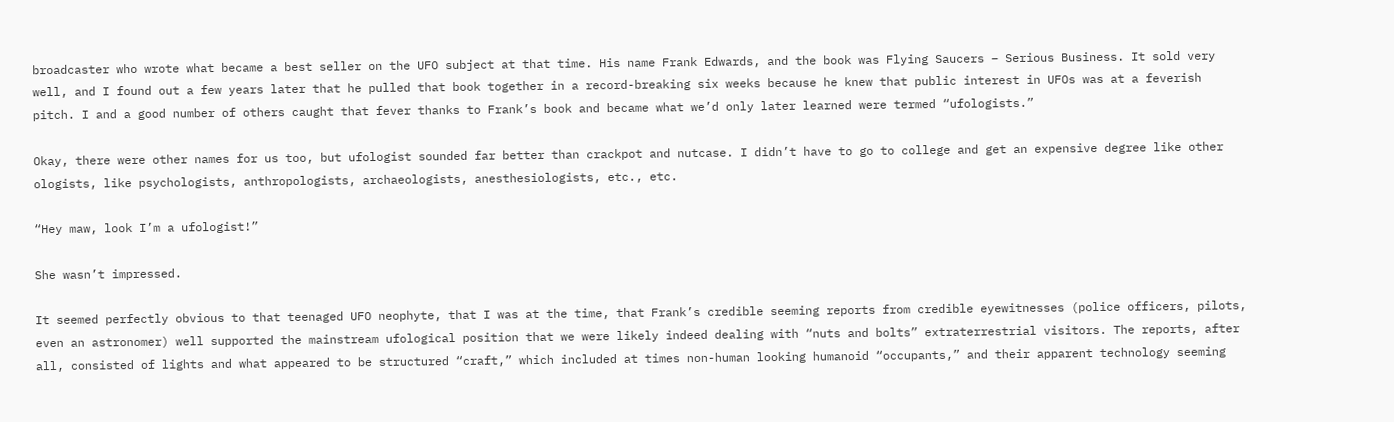broadcaster who wrote what became a best seller on the UFO subject at that time. His name Frank Edwards, and the book was Flying Saucers – Serious Business. It sold very well, and I found out a few years later that he pulled that book together in a record-breaking six weeks because he knew that public interest in UFOs was at a feverish pitch. I and a good number of others caught that fever thanks to Frank’s book and became what we’d only later learned were termed “ufologists.”

Okay, there were other names for us too, but ufologist sounded far better than crackpot and nutcase. I didn’t have to go to college and get an expensive degree like other ologists, like psychologists, anthropologists, archaeologists, anesthesiologists, etc., etc.

“Hey maw, look I’m a ufologist!”

She wasn’t impressed.

It seemed perfectly obvious to that teenaged UFO neophyte, that I was at the time, that Frank’s credible seeming reports from credible eyewitnesses (police officers, pilots, even an astronomer) well supported the mainstream ufological position that we were likely indeed dealing with “nuts and bolts” extraterrestrial visitors. The reports, after all, consisted of lights and what appeared to be structured “craft,” which included at times non-human looking humanoid “occupants,” and their apparent technology seeming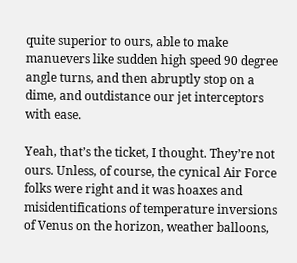quite superior to ours, able to make manuevers like sudden high speed 90 degree angle turns, and then abruptly stop on a dime, and outdistance our jet interceptors with ease.

Yeah, that’s the ticket, I thought. They’re not ours. Unless, of course, the cynical Air Force folks were right and it was hoaxes and misidentifications of temperature inversions of Venus on the horizon, weather balloons,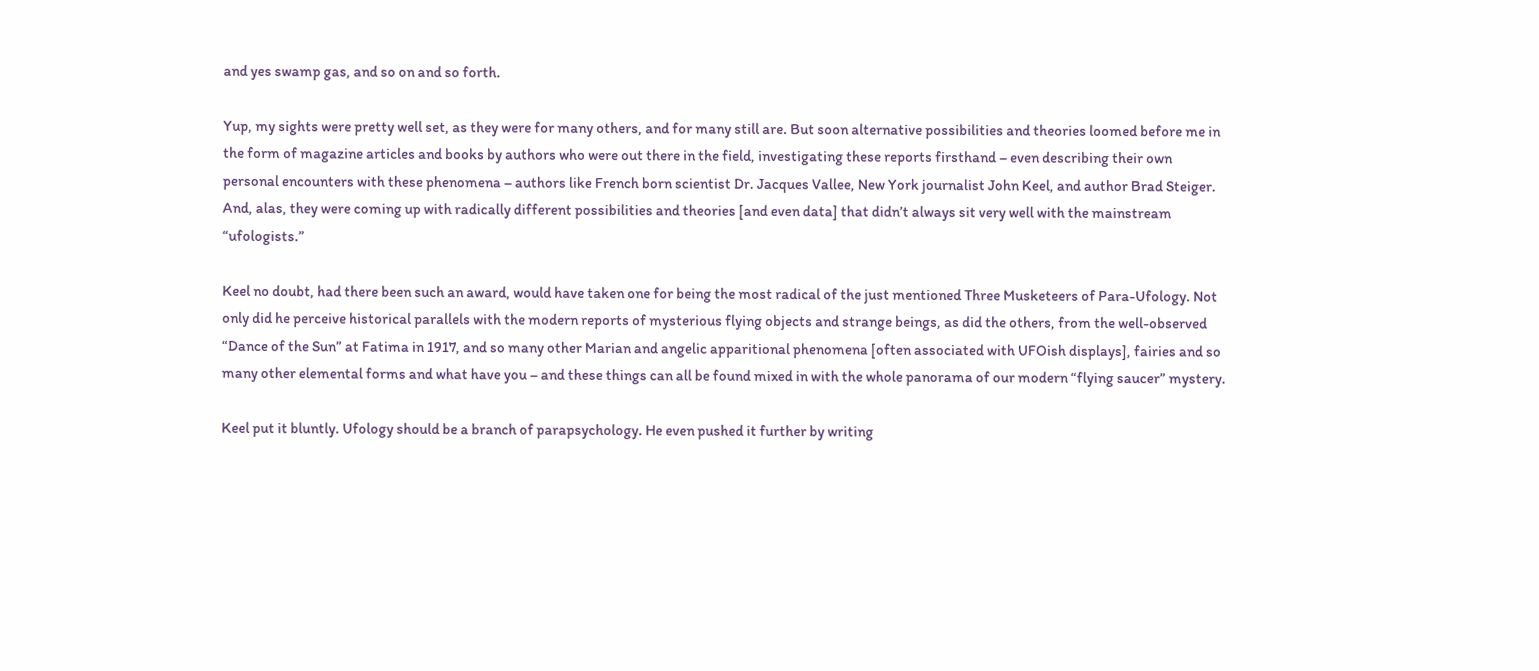and yes swamp gas, and so on and so forth.

Yup, my sights were pretty well set, as they were for many others, and for many still are. But soon alternative possibilities and theories loomed before me in the form of magazine articles and books by authors who were out there in the field, investigating these reports firsthand – even describing their own personal encounters with these phenomena – authors like French born scientist Dr. Jacques Vallee, New York journalist John Keel, and author Brad Steiger. And, alas, they were coming up with radically different possibilities and theories [and even data] that didn’t always sit very well with the mainstream “ufologists.”

Keel no doubt, had there been such an award, would have taken one for being the most radical of the just mentioned Three Musketeers of Para-Ufology. Not only did he perceive historical parallels with the modern reports of mysterious flying objects and strange beings, as did the others, from the well-observed “Dance of the Sun” at Fatima in 1917, and so many other Marian and angelic apparitional phenomena [often associated with UFOish displays], fairies and so many other elemental forms and what have you – and these things can all be found mixed in with the whole panorama of our modern “flying saucer” mystery.

Keel put it bluntly. Ufology should be a branch of parapsychology. He even pushed it further by writing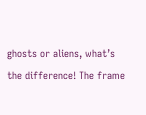ghosts or aliens, what’s the difference! The frame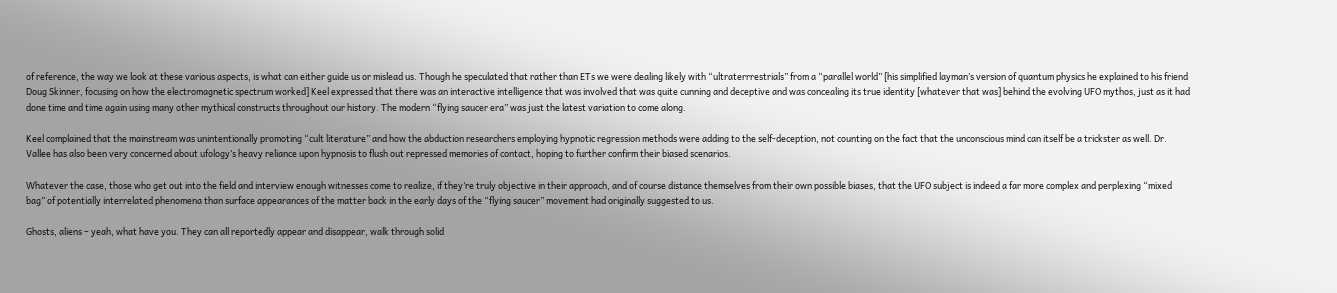of reference, the way we look at these various aspects, is what can either guide us or mislead us. Though he speculated that rather than ETs we were dealing likely with “ultraterrrestrials” from a “parallel world” [his simplified layman’s version of quantum physics he explained to his friend Doug Skinner, focusing on how the electromagnetic spectrum worked] Keel expressed that there was an interactive intelligence that was involved that was quite cunning and deceptive and was concealing its true identity [whatever that was] behind the evolving UFO mythos, just as it had done time and time again using many other mythical constructs throughout our history. The modern “flying saucer era” was just the latest variation to come along.

Keel complained that the mainstream was unintentionally promoting “cult literature” and how the abduction researchers employing hypnotic regression methods were adding to the self-deception, not counting on the fact that the unconscious mind can itself be a trickster as well. Dr. Vallee has also been very concerned about ufology’s heavy reliance upon hypnosis to flush out repressed memories of contact, hoping to further confirm their biased scenarios.

Whatever the case, those who get out into the field and interview enough witnesses come to realize, if they’re truly objective in their approach, and of course distance themselves from their own possible biases, that the UFO subject is indeed a far more complex and perplexing “mixed bag” of potentially interrelated phenomena than surface appearances of the matter back in the early days of the “flying saucer” movement had originally suggested to us.

Ghosts, aliens – yeah, what have you. They can all reportedly appear and disappear, walk through solid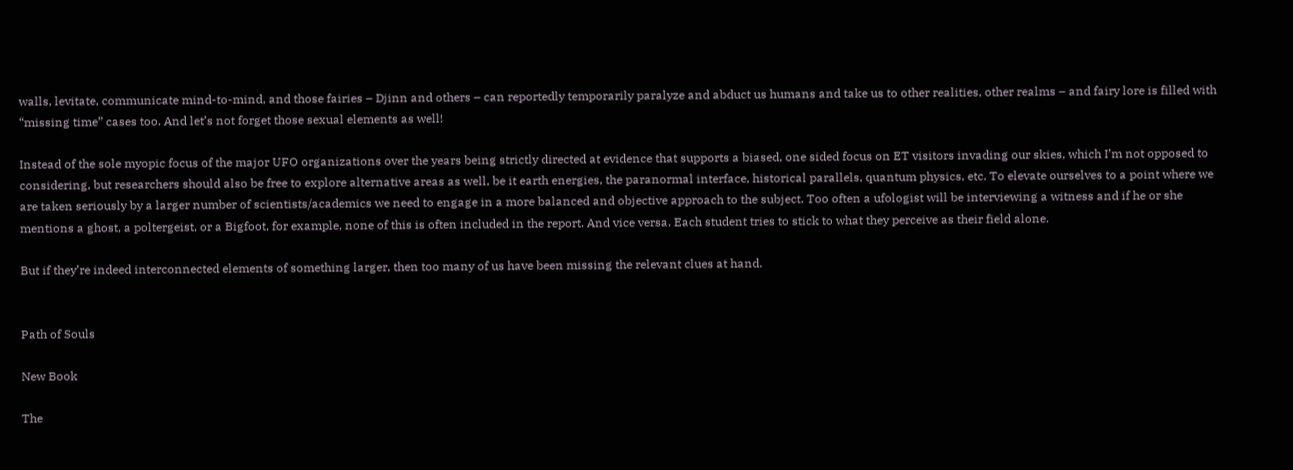walls, levitate, communicate mind-to-mind, and those fairies – Djinn and others – can reportedly temporarily paralyze and abduct us humans and take us to other realities, other realms – and fairy lore is filled with “missing time” cases too. And let’s not forget those sexual elements as well!

Instead of the sole myopic focus of the major UFO organizations over the years being strictly directed at evidence that supports a biased, one sided focus on ET visitors invading our skies, which I’m not opposed to considering, but researchers should also be free to explore alternative areas as well, be it earth energies, the paranormal interface, historical parallels, quantum physics, etc. To elevate ourselves to a point where we are taken seriously by a larger number of scientists/academics we need to engage in a more balanced and objective approach to the subject. Too often a ufologist will be interviewing a witness and if he or she mentions a ghost, a poltergeist, or a Bigfoot, for example, none of this is often included in the report. And vice versa. Each student tries to stick to what they perceive as their field alone.

But if they’re indeed interconnected elements of something larger, then too many of us have been missing the relevant clues at hand.


Path of Souls

New Book

The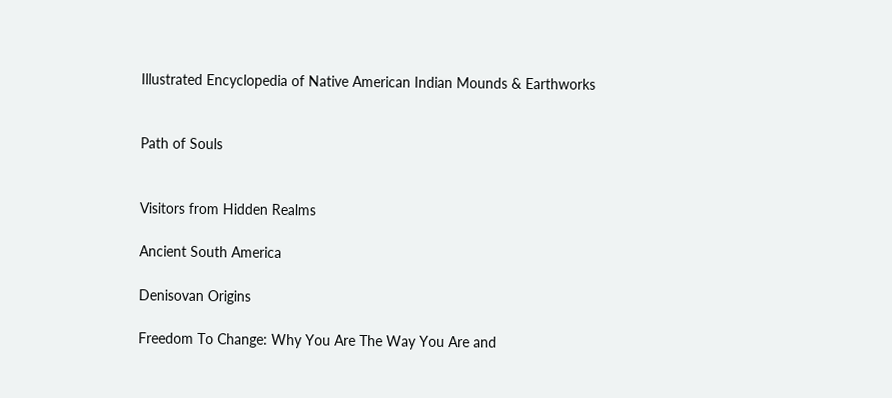Illustrated Encyclopedia of Native American Indian Mounds & Earthworks


Path of Souls


Visitors from Hidden Realms

Ancient South America

Denisovan Origins

Freedom To Change: Why You Are The Way You Are and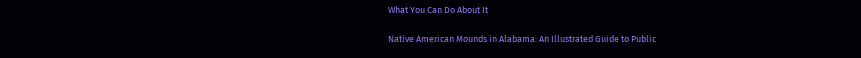What You Can Do About It

Native American Mounds in Alabama: An Illustrated Guide to Public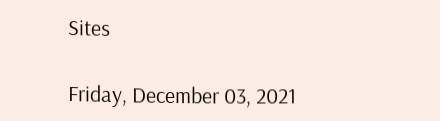Sites

Friday, December 03, 2021